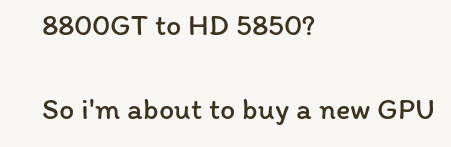8800GT to HD 5850?

So i'm about to buy a new GPU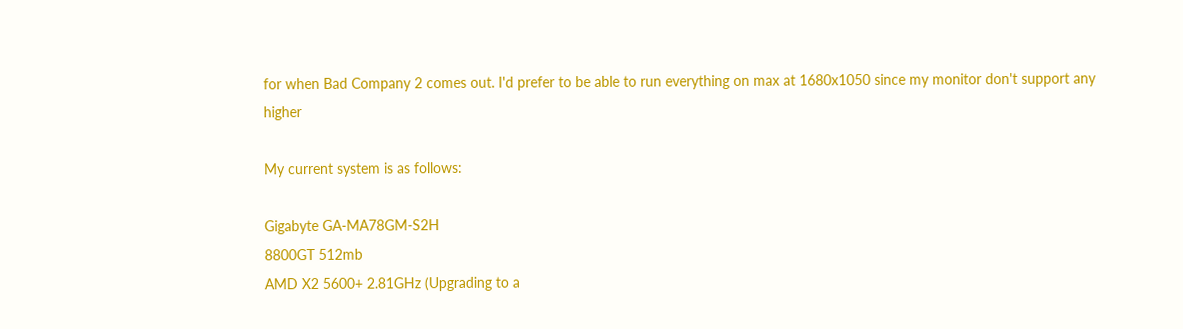for when Bad Company 2 comes out. I'd prefer to be able to run everything on max at 1680x1050 since my monitor don't support any higher

My current system is as follows:

Gigabyte GA-MA78GM-S2H
8800GT 512mb
AMD X2 5600+ 2.81GHz (Upgrading to a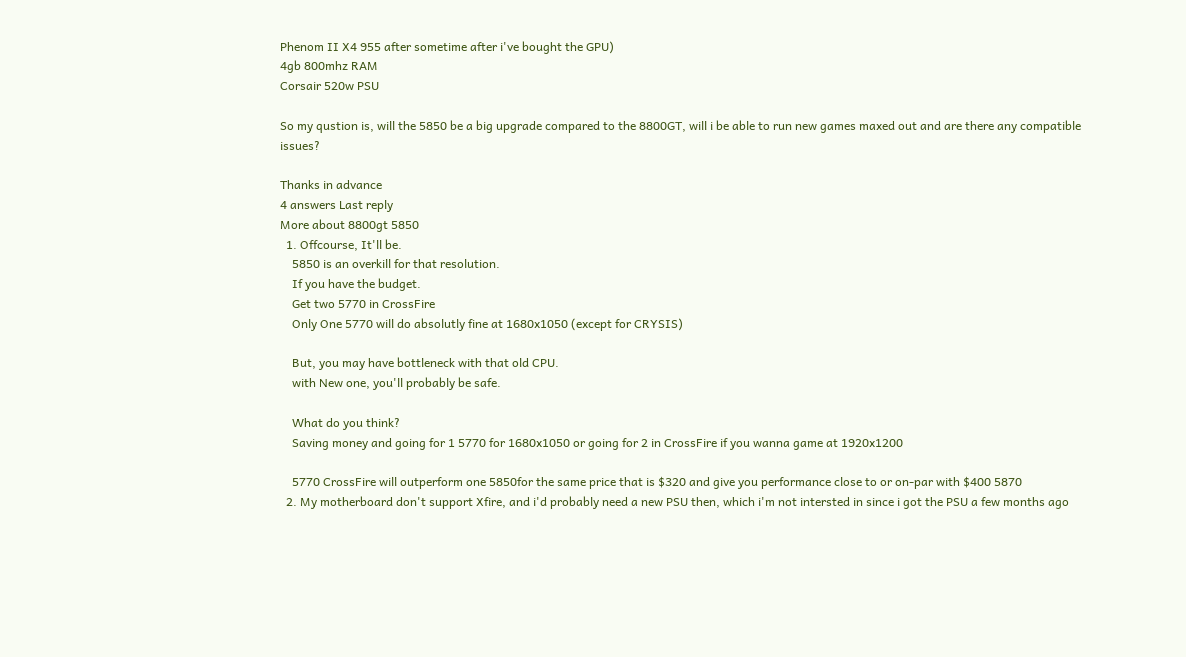Phenom II X4 955 after sometime after i've bought the GPU)
4gb 800mhz RAM
Corsair 520w PSU

So my qustion is, will the 5850 be a big upgrade compared to the 8800GT, will i be able to run new games maxed out and are there any compatible issues?

Thanks in advance
4 answers Last reply
More about 8800gt 5850
  1. Offcourse, It'll be.
    5850 is an overkill for that resolution.
    If you have the budget.
    Get two 5770 in CrossFire
    Only One 5770 will do absolutly fine at 1680x1050 (except for CRYSIS)

    But, you may have bottleneck with that old CPU.
    with New one, you'll probably be safe.

    What do you think?
    Saving money and going for 1 5770 for 1680x1050 or going for 2 in CrossFire if you wanna game at 1920x1200

    5770 CrossFire will outperform one 5850for the same price that is $320 and give you performance close to or on-par with $400 5870
  2. My motherboard don't support Xfire, and i'd probably need a new PSU then, which i'm not intersted in since i got the PSU a few months ago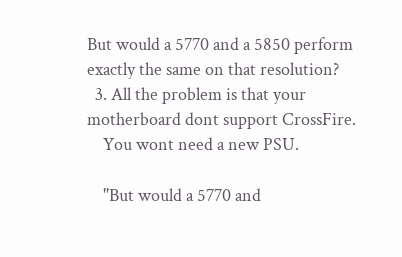But would a 5770 and a 5850 perform exactly the same on that resolution?
  3. All the problem is that your motherboard dont support CrossFire.
    You wont need a new PSU.

    ''But would a 5770 and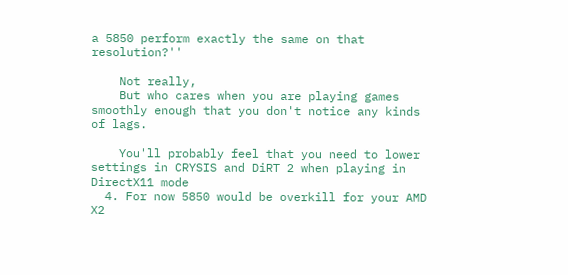a 5850 perform exactly the same on that resolution?''

    Not really,
    But who cares when you are playing games smoothly enough that you don't notice any kinds of lags.

    You'll probably feel that you need to lower settings in CRYSIS and DiRT 2 when playing in DirectX11 mode
  4. For now 5850 would be overkill for your AMD X2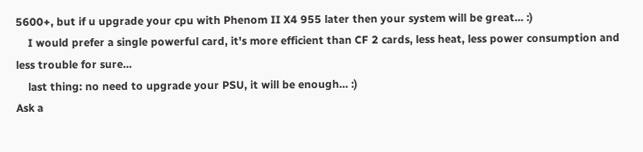5600+, but if u upgrade your cpu with Phenom II X4 955 later then your system will be great... :)
    I would prefer a single powerful card, it's more efficient than CF 2 cards, less heat, less power consumption and less trouble for sure...
    last thing: no need to upgrade your PSU, it will be enough... :)
Ask a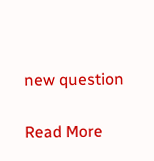new question

Read More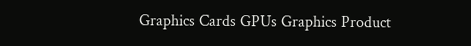Graphics Cards GPUs Graphics Product